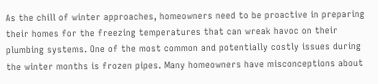As the chill of winter approaches, homeowners need to be proactive in preparing their homes for the freezing temperatures that can wreak havoc on their plumbing systems. One of the most common and potentially costly issues during the winter months is frozen pipes. Many homeowners have misconceptions about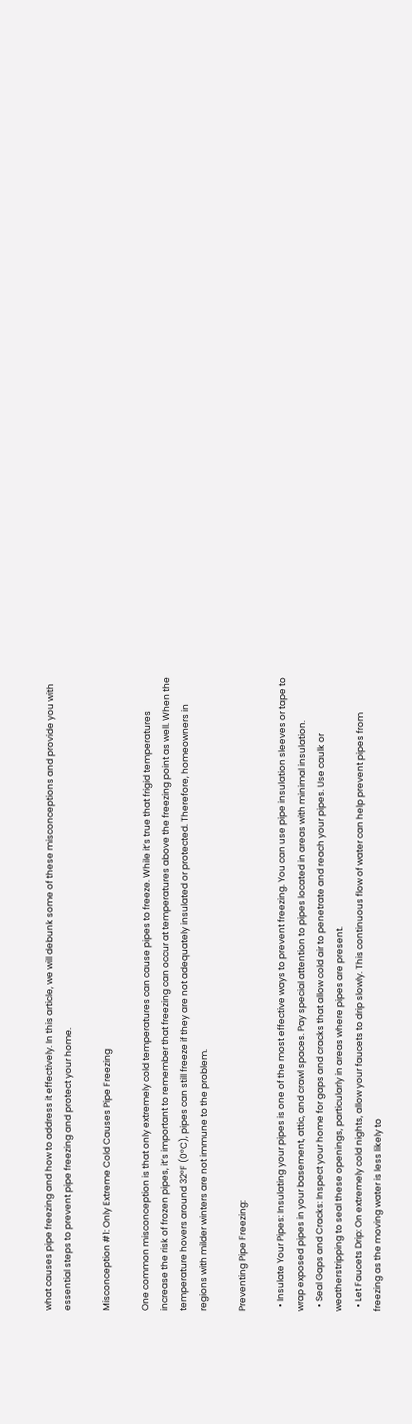what causes pipe freezing and how to address it effectively. In this article, we will debunk some of these misconceptions and provide you with essential steps to prevent pipe freezing and protect your home.

Misconception #1: Only Extreme Cold Causes Pipe Freezing

One common misconception is that only extremely cold temperatures can cause pipes to freeze. While it’s true that frigid temperatures increase the risk of frozen pipes, it’s important to remember that freezing can occur at temperatures above the freezing point as well. When the temperature hovers around 32°F (0°C), pipes can still freeze if they are not adequately insulated or protected. Therefore, homeowners in regions with milder winters are not immune to the problem.

Preventing Pipe Freezing:

  • Insulate Your Pipes: Insulating your pipes is one of the most effective ways to prevent freezing. You can use pipe insulation sleeves or tape to wrap exposed pipes in your basement, attic, and crawl spaces. Pay special attention to pipes located in areas with minimal insulation.
  • Seal Gaps and Cracks: Inspect your home for gaps and cracks that allow cold air to penetrate and reach your pipes. Use caulk or weatherstripping to seal these openings, particularly in areas where pipes are present.
  • Let Faucets Drip: On extremely cold nights, allow your faucets to drip slowly. This continuous flow of water can help prevent pipes from freezing as the moving water is less likely to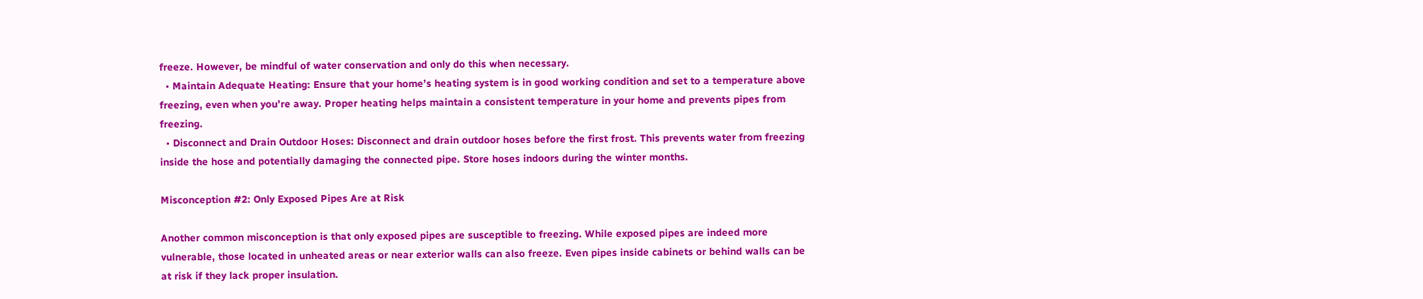freeze. However, be mindful of water conservation and only do this when necessary.
  • Maintain Adequate Heating: Ensure that your home’s heating system is in good working condition and set to a temperature above freezing, even when you’re away. Proper heating helps maintain a consistent temperature in your home and prevents pipes from freezing.
  • Disconnect and Drain Outdoor Hoses: Disconnect and drain outdoor hoses before the first frost. This prevents water from freezing inside the hose and potentially damaging the connected pipe. Store hoses indoors during the winter months.

Misconception #2: Only Exposed Pipes Are at Risk

Another common misconception is that only exposed pipes are susceptible to freezing. While exposed pipes are indeed more vulnerable, those located in unheated areas or near exterior walls can also freeze. Even pipes inside cabinets or behind walls can be at risk if they lack proper insulation.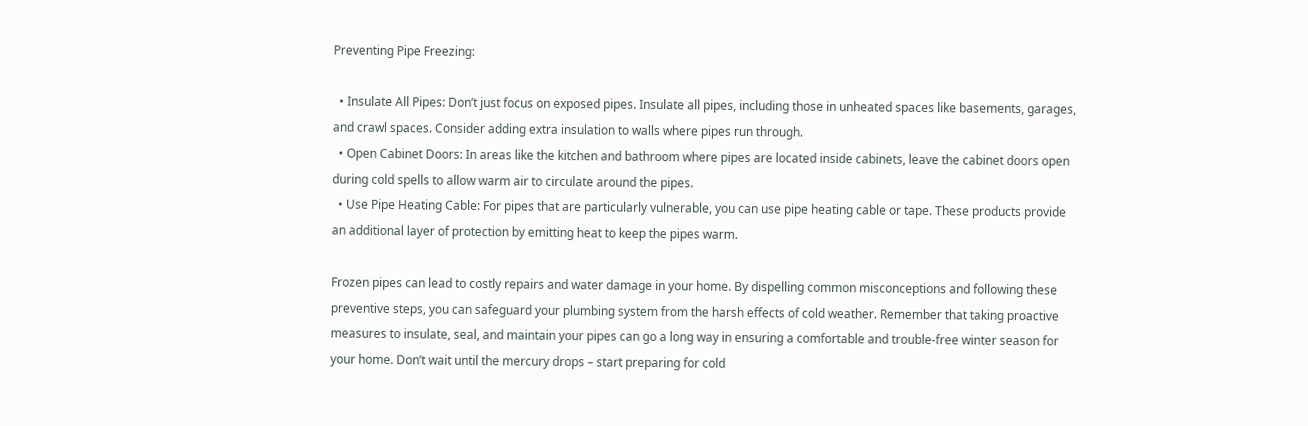Preventing Pipe Freezing:

  • Insulate All Pipes: Don’t just focus on exposed pipes. Insulate all pipes, including those in unheated spaces like basements, garages, and crawl spaces. Consider adding extra insulation to walls where pipes run through.
  • Open Cabinet Doors: In areas like the kitchen and bathroom where pipes are located inside cabinets, leave the cabinet doors open during cold spells to allow warm air to circulate around the pipes.
  • Use Pipe Heating Cable: For pipes that are particularly vulnerable, you can use pipe heating cable or tape. These products provide an additional layer of protection by emitting heat to keep the pipes warm.

Frozen pipes can lead to costly repairs and water damage in your home. By dispelling common misconceptions and following these preventive steps, you can safeguard your plumbing system from the harsh effects of cold weather. Remember that taking proactive measures to insulate, seal, and maintain your pipes can go a long way in ensuring a comfortable and trouble-free winter season for your home. Don’t wait until the mercury drops – start preparing for cold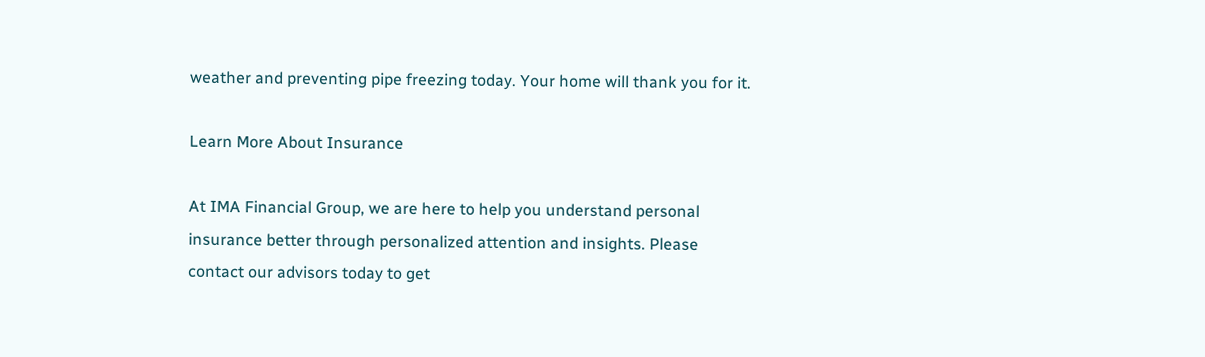weather and preventing pipe freezing today. Your home will thank you for it.

Learn More About Insurance

At IMA Financial Group, we are here to help you understand personal insurance better through personalized attention and insights. Please contact our advisors today to get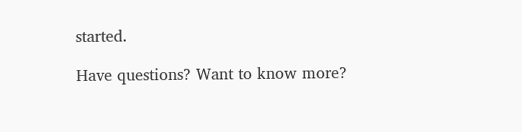started.

Have questions? Want to know more?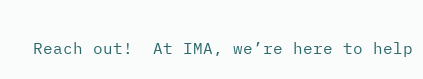Reach out!  At IMA, we’re here to help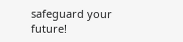safeguard your future!